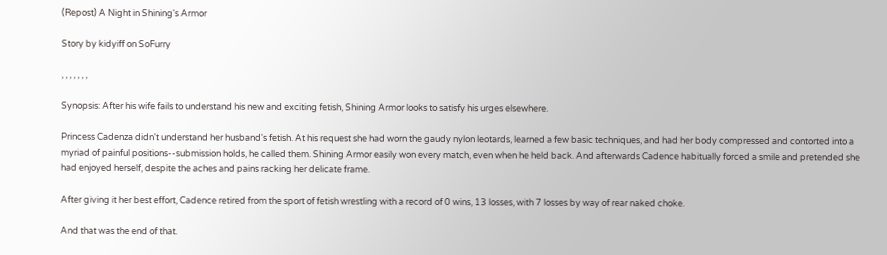(Repost) A Night in Shining's Armor

Story by kidyiff on SoFurry

, , , , , , ,

Synopsis: After his wife fails to understand his new and exciting fetish, Shining Armor looks to satisfy his urges elsewhere.

Princess Cadenza didn't understand her husband's fetish. At his request she had worn the gaudy nylon leotards, learned a few basic techniques, and had her body compressed and contorted into a myriad of painful positions--submission holds, he called them. Shining Armor easily won every match, even when he held back. And afterwards Cadence habitually forced a smile and pretended she had enjoyed herself, despite the aches and pains racking her delicate frame.

After giving it her best effort, Cadence retired from the sport of fetish wrestling with a record of 0 wins, 13 losses, with 7 losses by way of rear naked choke.

And that was the end of that.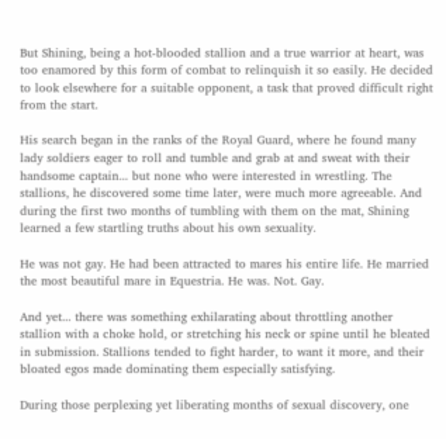But Shining, being a hot-blooded stallion and a true warrior at heart, was too enamored by this form of combat to relinquish it so easily. He decided to look elsewhere for a suitable opponent, a task that proved difficult right from the start.

His search began in the ranks of the Royal Guard, where he found many lady soldiers eager to roll and tumble and grab at and sweat with their handsome captain... but none who were interested in wrestling. The stallions, he discovered some time later, were much more agreeable. And during the first two months of tumbling with them on the mat, Shining learned a few startling truths about his own sexuality.

He was not gay. He had been attracted to mares his entire life. He married the most beautiful mare in Equestria. He was. Not. Gay.

And yet... there was something exhilarating about throttling another stallion with a choke hold, or stretching his neck or spine until he bleated in submission. Stallions tended to fight harder, to want it more, and their bloated egos made dominating them especially satisfying.

During those perplexing yet liberating months of sexual discovery, one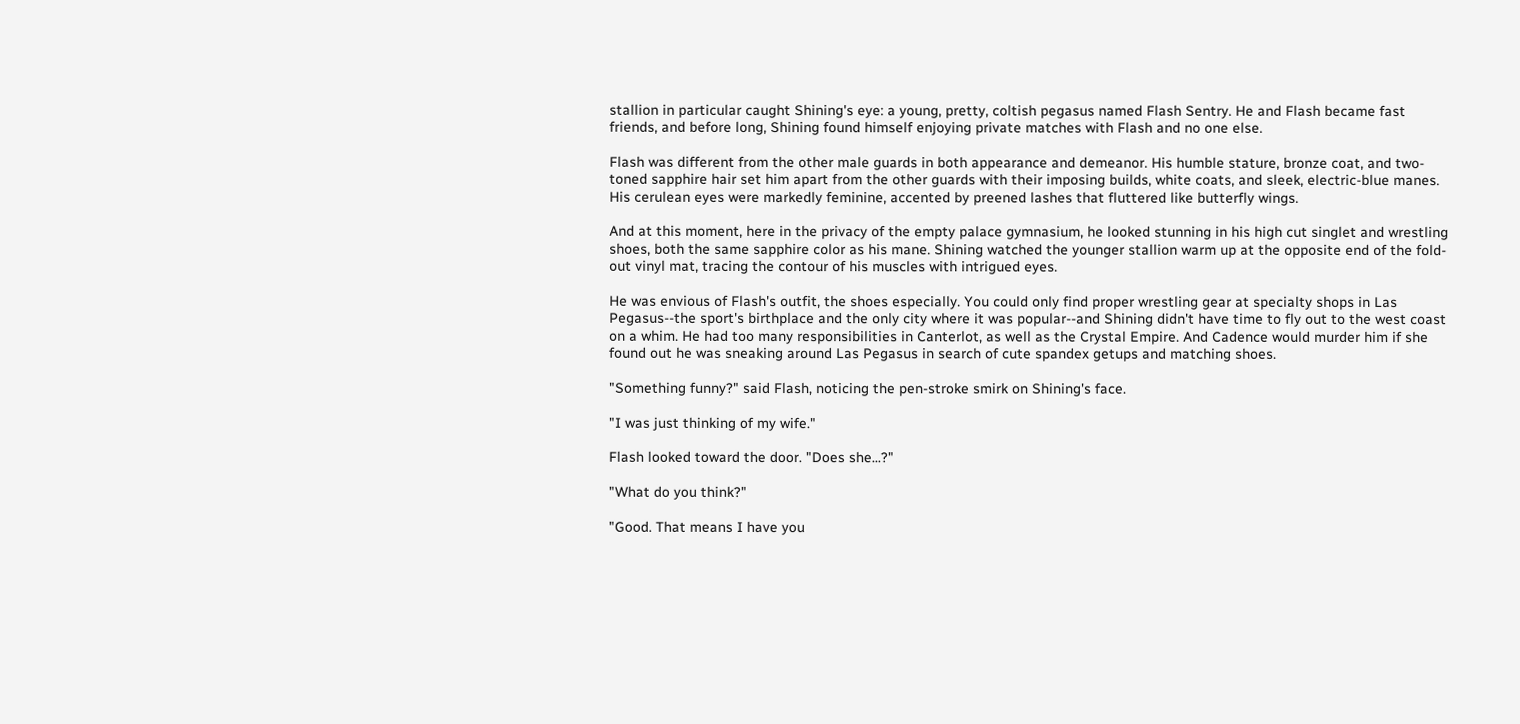stallion in particular caught Shining's eye: a young, pretty, coltish pegasus named Flash Sentry. He and Flash became fast friends, and before long, Shining found himself enjoying private matches with Flash and no one else.

Flash was different from the other male guards in both appearance and demeanor. His humble stature, bronze coat, and two-toned sapphire hair set him apart from the other guards with their imposing builds, white coats, and sleek, electric-blue manes. His cerulean eyes were markedly feminine, accented by preened lashes that fluttered like butterfly wings.

And at this moment, here in the privacy of the empty palace gymnasium, he looked stunning in his high cut singlet and wrestling shoes, both the same sapphire color as his mane. Shining watched the younger stallion warm up at the opposite end of the fold-out vinyl mat, tracing the contour of his muscles with intrigued eyes.

He was envious of Flash's outfit, the shoes especially. You could only find proper wrestling gear at specialty shops in Las Pegasus--the sport's birthplace and the only city where it was popular--and Shining didn't have time to fly out to the west coast on a whim. He had too many responsibilities in Canterlot, as well as the Crystal Empire. And Cadence would murder him if she found out he was sneaking around Las Pegasus in search of cute spandex getups and matching shoes.

"Something funny?" said Flash, noticing the pen-stroke smirk on Shining's face.

"I was just thinking of my wife."

Flash looked toward the door. "Does she...?"

"What do you think?"

"Good. That means I have you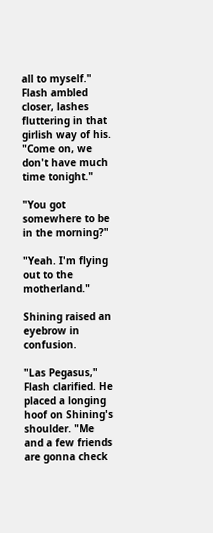all to myself." Flash ambled closer, lashes fluttering in that girlish way of his. "Come on, we don't have much time tonight."

"You got somewhere to be in the morning?"

"Yeah. I'm flying out to the motherland."

Shining raised an eyebrow in confusion.

"Las Pegasus," Flash clarified. He placed a longing hoof on Shining's shoulder. "Me and a few friends are gonna check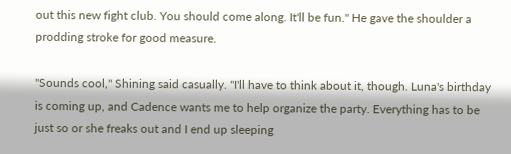out this new fight club. You should come along. It'll be fun." He gave the shoulder a prodding stroke for good measure.

"Sounds cool," Shining said casually. "I'll have to think about it, though. Luna's birthday is coming up, and Cadence wants me to help organize the party. Everything has to be just so or she freaks out and I end up sleeping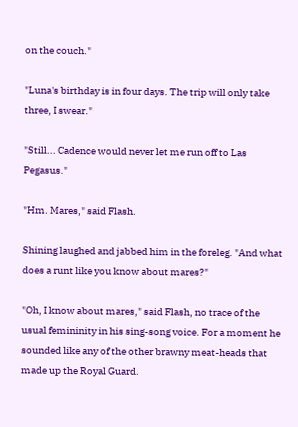on the couch."

"Luna's birthday is in four days. The trip will only take three, I swear."

"Still... Cadence would never let me run off to Las Pegasus."

"Hm. Mares," said Flash.

Shining laughed and jabbed him in the foreleg. "And what does a runt like you know about mares?"

"Oh, I know about mares," said Flash, no trace of the usual femininity in his sing-song voice. For a moment he sounded like any of the other brawny meat-heads that made up the Royal Guard.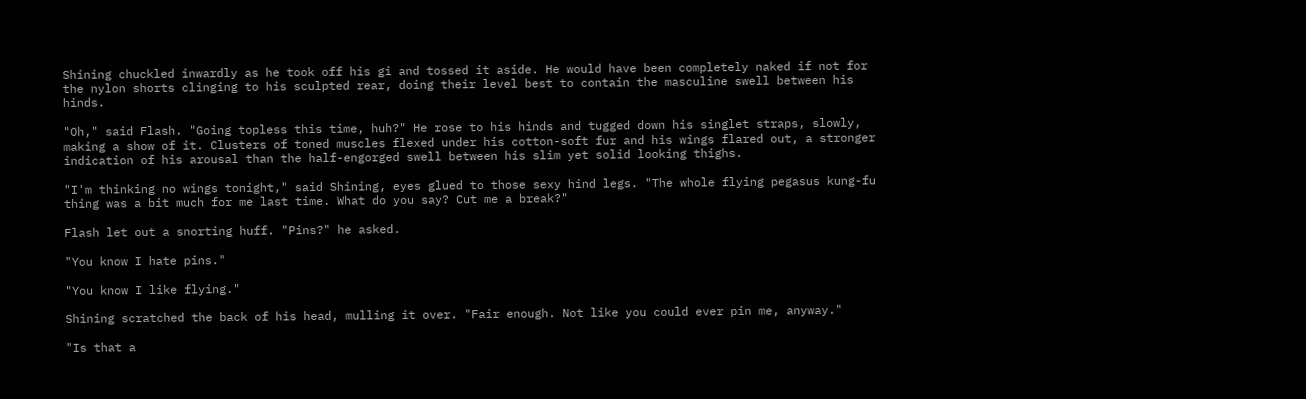Shining chuckled inwardly as he took off his gi and tossed it aside. He would have been completely naked if not for the nylon shorts clinging to his sculpted rear, doing their level best to contain the masculine swell between his hinds.

"Oh," said Flash. "Going topless this time, huh?" He rose to his hinds and tugged down his singlet straps, slowly, making a show of it. Clusters of toned muscles flexed under his cotton-soft fur and his wings flared out, a stronger indication of his arousal than the half-engorged swell between his slim yet solid looking thighs.

"I'm thinking no wings tonight," said Shining, eyes glued to those sexy hind legs. "The whole flying pegasus kung-fu thing was a bit much for me last time. What do you say? Cut me a break?"

Flash let out a snorting huff. "Pins?" he asked.

"You know I hate pins."

"You know I like flying."

Shining scratched the back of his head, mulling it over. "Fair enough. Not like you could ever pin me, anyway."

"Is that a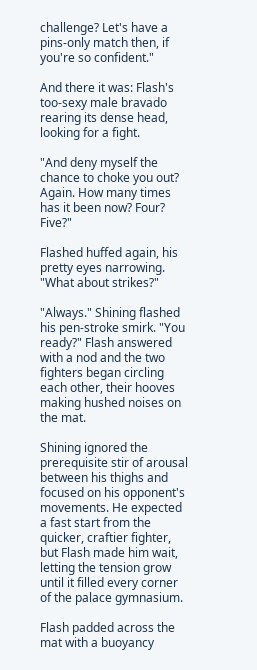challenge? Let's have a pins-only match then, if you're so confident."

And there it was: Flash's too-sexy male bravado rearing its dense head, looking for a fight.

"And deny myself the chance to choke you out? Again. How many times has it been now? Four? Five?"

Flashed huffed again, his pretty eyes narrowing. "What about strikes?"

"Always." Shining flashed his pen-stroke smirk. "You ready?" Flash answered with a nod and the two fighters began circling each other, their hooves making hushed noises on the mat.

Shining ignored the prerequisite stir of arousal between his thighs and focused on his opponent's movements. He expected a fast start from the quicker, craftier fighter, but Flash made him wait, letting the tension grow until it filled every corner of the palace gymnasium.

Flash padded across the mat with a buoyancy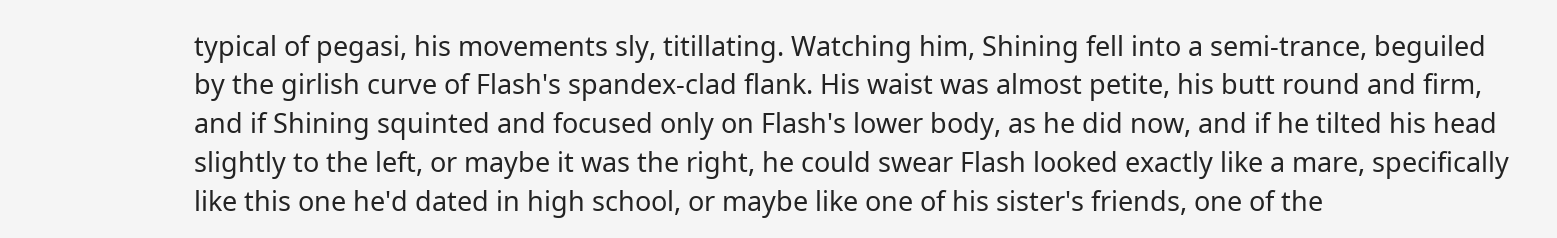typical of pegasi, his movements sly, titillating. Watching him, Shining fell into a semi-trance, beguiled by the girlish curve of Flash's spandex-clad flank. His waist was almost petite, his butt round and firm, and if Shining squinted and focused only on Flash's lower body, as he did now, and if he tilted his head slightly to the left, or maybe it was the right, he could swear Flash looked exactly like a mare, specifically like this one he'd dated in high school, or maybe like one of his sister's friends, one of the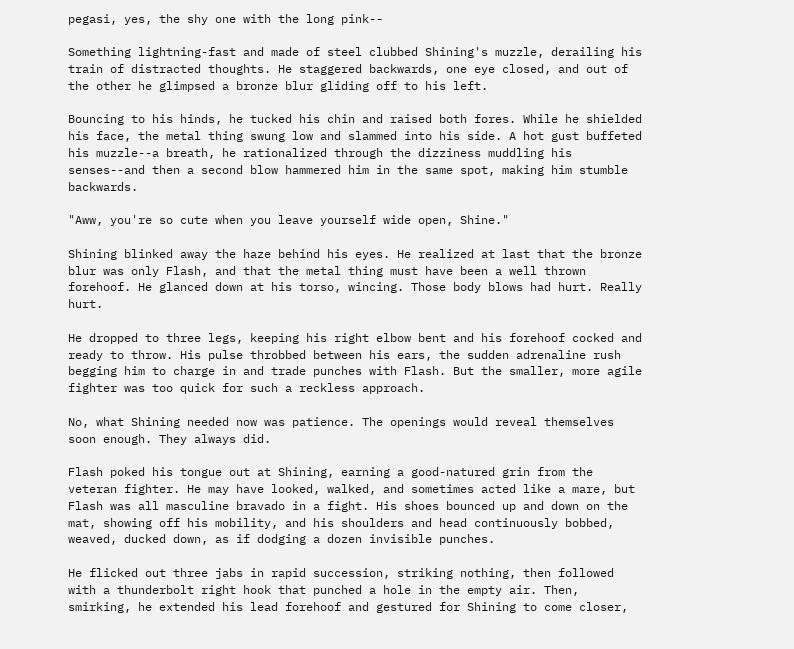pegasi, yes, the shy one with the long pink--

Something lightning-fast and made of steel clubbed Shining's muzzle, derailing his train of distracted thoughts. He staggered backwards, one eye closed, and out of the other he glimpsed a bronze blur gliding off to his left.

Bouncing to his hinds, he tucked his chin and raised both fores. While he shielded his face, the metal thing swung low and slammed into his side. A hot gust buffeted his muzzle--a breath, he rationalized through the dizziness muddling his senses--and then a second blow hammered him in the same spot, making him stumble backwards.

"Aww, you're so cute when you leave yourself wide open, Shine."

Shining blinked away the haze behind his eyes. He realized at last that the bronze blur was only Flash, and that the metal thing must have been a well thrown forehoof. He glanced down at his torso, wincing. Those body blows had hurt. Really hurt.

He dropped to three legs, keeping his right elbow bent and his forehoof cocked and ready to throw. His pulse throbbed between his ears, the sudden adrenaline rush begging him to charge in and trade punches with Flash. But the smaller, more agile fighter was too quick for such a reckless approach.

No, what Shining needed now was patience. The openings would reveal themselves soon enough. They always did.

Flash poked his tongue out at Shining, earning a good-natured grin from the veteran fighter. He may have looked, walked, and sometimes acted like a mare, but Flash was all masculine bravado in a fight. His shoes bounced up and down on the mat, showing off his mobility, and his shoulders and head continuously bobbed, weaved, ducked down, as if dodging a dozen invisible punches.

He flicked out three jabs in rapid succession, striking nothing, then followed with a thunderbolt right hook that punched a hole in the empty air. Then, smirking, he extended his lead forehoof and gestured for Shining to come closer,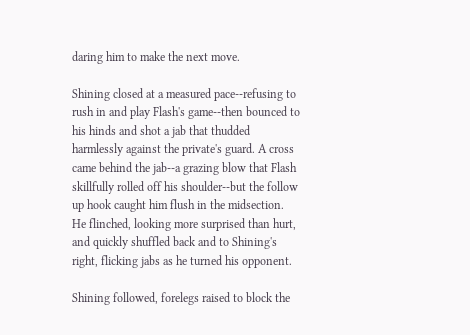daring him to make the next move.

Shining closed at a measured pace--refusing to rush in and play Flash's game--then bounced to his hinds and shot a jab that thudded harmlessly against the private's guard. A cross came behind the jab--a grazing blow that Flash skillfully rolled off his shoulder--but the follow up hook caught him flush in the midsection. He flinched, looking more surprised than hurt, and quickly shuffled back and to Shining's right, flicking jabs as he turned his opponent.

Shining followed, forelegs raised to block the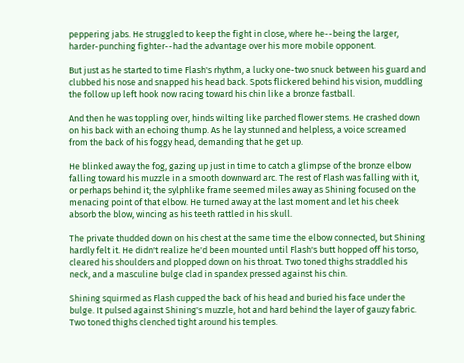peppering jabs. He struggled to keep the fight in close, where he--being the larger, harder-punching fighter--had the advantage over his more mobile opponent.

But just as he started to time Flash's rhythm, a lucky one-two snuck between his guard and clubbed his nose and snapped his head back. Spots flickered behind his vision, muddling the follow up left hook now racing toward his chin like a bronze fastball.

And then he was toppling over, hinds wilting like parched flower stems. He crashed down on his back with an echoing thump. As he lay stunned and helpless, a voice screamed from the back of his foggy head, demanding that he get up.

He blinked away the fog, gazing up just in time to catch a glimpse of the bronze elbow falling toward his muzzle in a smooth downward arc. The rest of Flash was falling with it, or perhaps behind it; the sylphlike frame seemed miles away as Shining focused on the menacing point of that elbow. He turned away at the last moment and let his cheek absorb the blow, wincing as his teeth rattled in his skull.

The private thudded down on his chest at the same time the elbow connected, but Shining hardly felt it. He didn't realize he'd been mounted until Flash's butt hopped off his torso, cleared his shoulders and plopped down on his throat. Two toned thighs straddled his neck, and a masculine bulge clad in spandex pressed against his chin.

Shining squirmed as Flash cupped the back of his head and buried his face under the bulge. It pulsed against Shining's muzzle, hot and hard behind the layer of gauzy fabric. Two toned thighs clenched tight around his temples.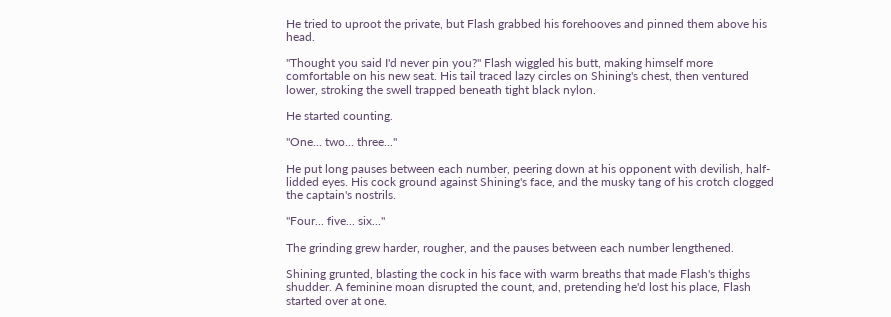He tried to uproot the private, but Flash grabbed his forehooves and pinned them above his head.

"Thought you said I'd never pin you?" Flash wiggled his butt, making himself more comfortable on his new seat. His tail traced lazy circles on Shining's chest, then ventured lower, stroking the swell trapped beneath tight black nylon.

He started counting.

"One... two... three..."

He put long pauses between each number, peering down at his opponent with devilish, half-lidded eyes. His cock ground against Shining's face, and the musky tang of his crotch clogged the captain's nostrils.

"Four... five... six..."

The grinding grew harder, rougher, and the pauses between each number lengthened.

Shining grunted, blasting the cock in his face with warm breaths that made Flash's thighs shudder. A feminine moan disrupted the count, and, pretending he'd lost his place, Flash started over at one.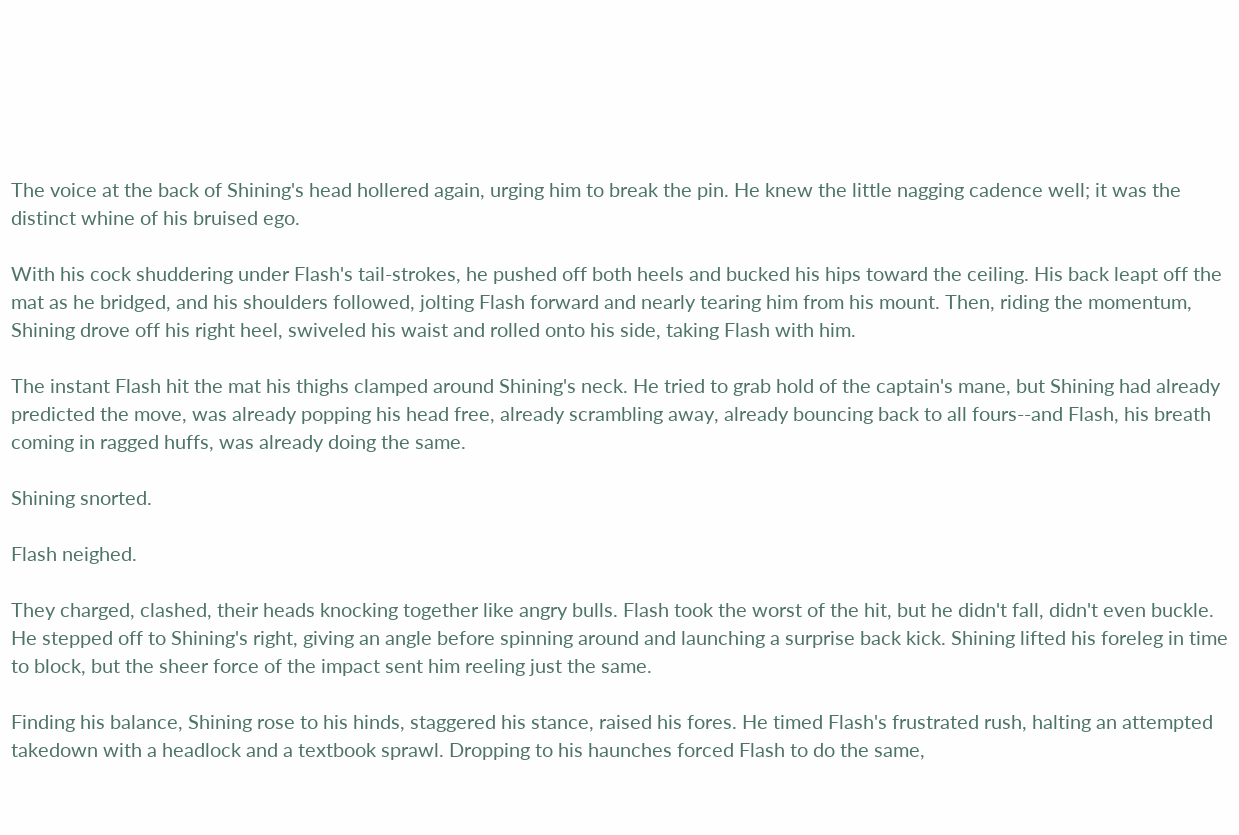The voice at the back of Shining's head hollered again, urging him to break the pin. He knew the little nagging cadence well; it was the distinct whine of his bruised ego.

With his cock shuddering under Flash's tail-strokes, he pushed off both heels and bucked his hips toward the ceiling. His back leapt off the mat as he bridged, and his shoulders followed, jolting Flash forward and nearly tearing him from his mount. Then, riding the momentum, Shining drove off his right heel, swiveled his waist and rolled onto his side, taking Flash with him.

The instant Flash hit the mat his thighs clamped around Shining's neck. He tried to grab hold of the captain's mane, but Shining had already predicted the move, was already popping his head free, already scrambling away, already bouncing back to all fours--and Flash, his breath coming in ragged huffs, was already doing the same.

Shining snorted.

Flash neighed.

They charged, clashed, their heads knocking together like angry bulls. Flash took the worst of the hit, but he didn't fall, didn't even buckle. He stepped off to Shining's right, giving an angle before spinning around and launching a surprise back kick. Shining lifted his foreleg in time to block, but the sheer force of the impact sent him reeling just the same.

Finding his balance, Shining rose to his hinds, staggered his stance, raised his fores. He timed Flash's frustrated rush, halting an attempted takedown with a headlock and a textbook sprawl. Dropping to his haunches forced Flash to do the same,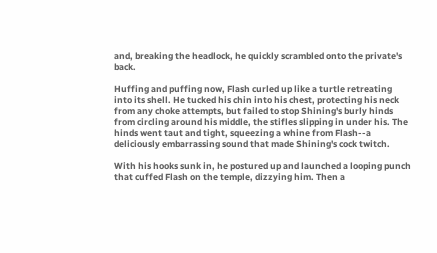and, breaking the headlock, he quickly scrambled onto the private's back.

Huffing and puffing now, Flash curled up like a turtle retreating into its shell. He tucked his chin into his chest, protecting his neck from any choke attempts, but failed to stop Shining's burly hinds from circling around his middle, the stifles slipping in under his. The hinds went taut and tight, squeezing a whine from Flash--a deliciously embarrassing sound that made Shining's cock twitch.

With his hooks sunk in, he postured up and launched a looping punch that cuffed Flash on the temple, dizzying him. Then a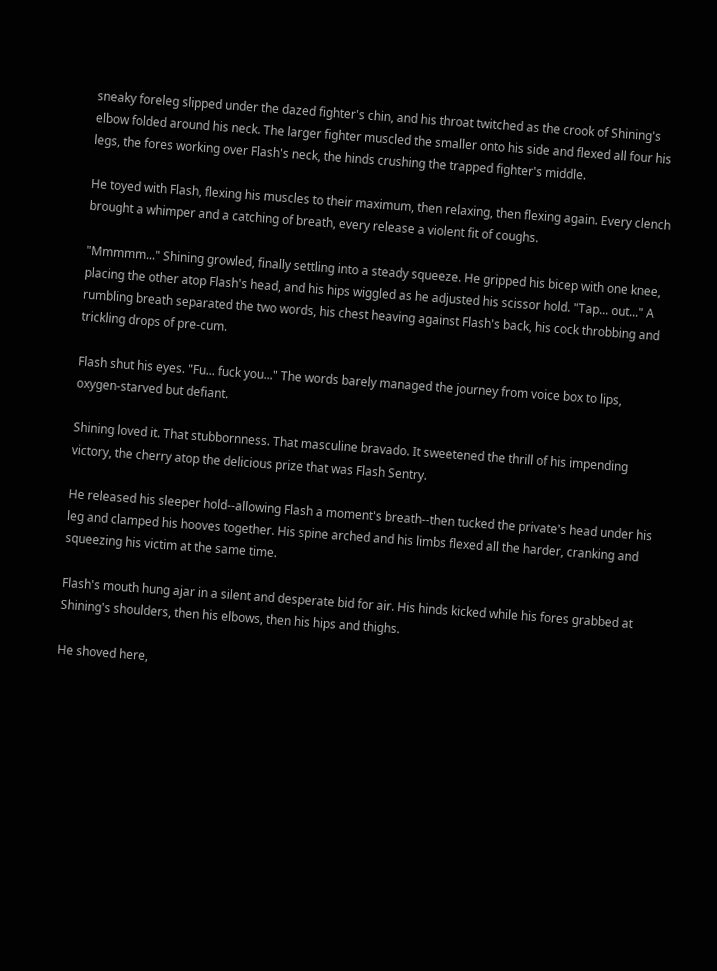sneaky foreleg slipped under the dazed fighter's chin, and his throat twitched as the crook of Shining's elbow folded around his neck. The larger fighter muscled the smaller onto his side and flexed all four his legs, the fores working over Flash's neck, the hinds crushing the trapped fighter's middle.

He toyed with Flash, flexing his muscles to their maximum, then relaxing, then flexing again. Every clench brought a whimper and a catching of breath, every release a violent fit of coughs.

"Mmmmm..." Shining growled, finally settling into a steady squeeze. He gripped his bicep with one knee, placing the other atop Flash's head, and his hips wiggled as he adjusted his scissor hold. "Tap... out..." A rumbling breath separated the two words, his chest heaving against Flash's back, his cock throbbing and trickling drops of pre-cum.

Flash shut his eyes. "Fu... fuck you..." The words barely managed the journey from voice box to lips, oxygen-starved but defiant.

Shining loved it. That stubbornness. That masculine bravado. It sweetened the thrill of his impending victory, the cherry atop the delicious prize that was Flash Sentry.

He released his sleeper hold--allowing Flash a moment's breath--then tucked the private's head under his leg and clamped his hooves together. His spine arched and his limbs flexed all the harder, cranking and squeezing his victim at the same time.

Flash's mouth hung ajar in a silent and desperate bid for air. His hinds kicked while his fores grabbed at Shining's shoulders, then his elbows, then his hips and thighs.

He shoved here,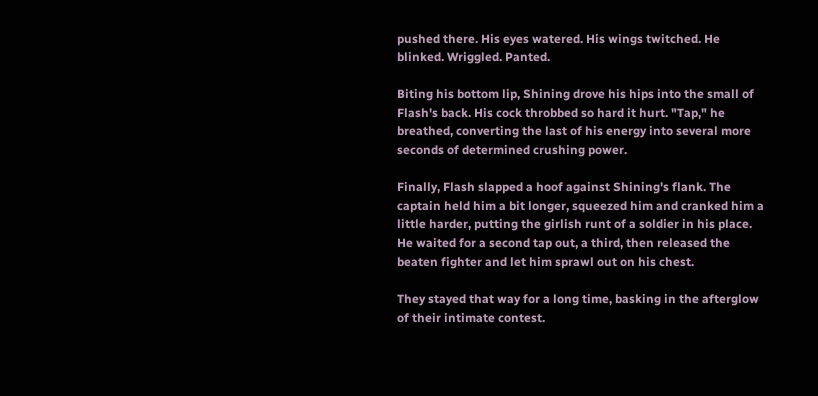pushed there. His eyes watered. His wings twitched. He blinked. Wriggled. Panted.

Biting his bottom lip, Shining drove his hips into the small of Flash's back. His cock throbbed so hard it hurt. "Tap," he breathed, converting the last of his energy into several more seconds of determined crushing power.

Finally, Flash slapped a hoof against Shining's flank. The captain held him a bit longer, squeezed him and cranked him a little harder, putting the girlish runt of a soldier in his place. He waited for a second tap out, a third, then released the beaten fighter and let him sprawl out on his chest.

They stayed that way for a long time, basking in the afterglow of their intimate contest.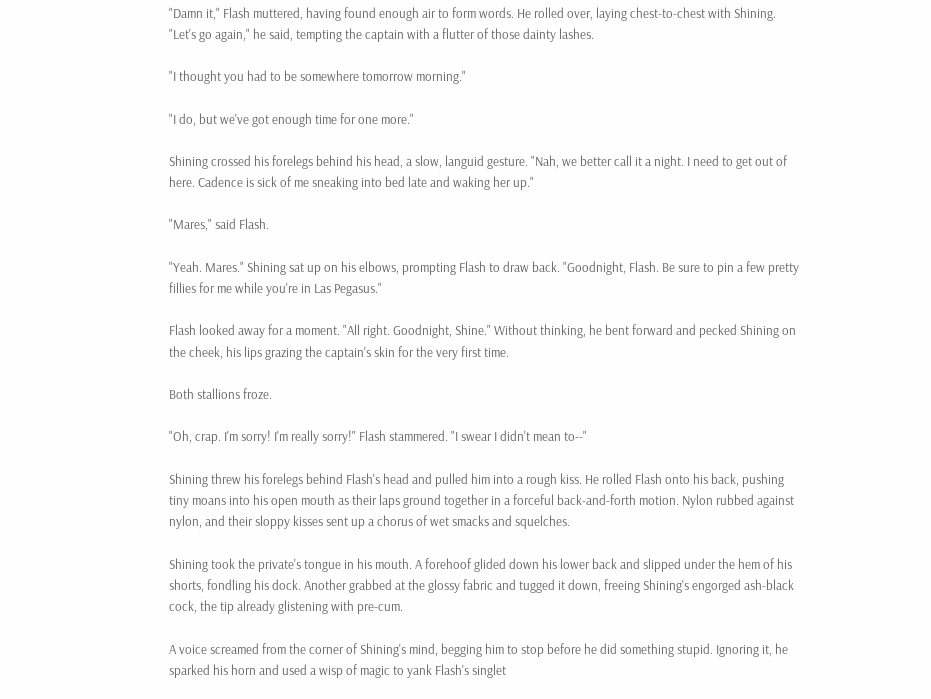"Damn it," Flash muttered, having found enough air to form words. He rolled over, laying chest-to-chest with Shining. "Let's go again," he said, tempting the captain with a flutter of those dainty lashes.

"I thought you had to be somewhere tomorrow morning."

"I do, but we've got enough time for one more."

Shining crossed his forelegs behind his head, a slow, languid gesture. "Nah, we better call it a night. I need to get out of here. Cadence is sick of me sneaking into bed late and waking her up."

"Mares," said Flash.

"Yeah. Mares." Shining sat up on his elbows, prompting Flash to draw back. "Goodnight, Flash. Be sure to pin a few pretty fillies for me while you're in Las Pegasus."

Flash looked away for a moment. "All right. Goodnight, Shine." Without thinking, he bent forward and pecked Shining on the cheek, his lips grazing the captain's skin for the very first time.

Both stallions froze.

"Oh, crap. I'm sorry! I'm really sorry!" Flash stammered. "I swear I didn't mean to--"

Shining threw his forelegs behind Flash's head and pulled him into a rough kiss. He rolled Flash onto his back, pushing tiny moans into his open mouth as their laps ground together in a forceful back-and-forth motion. Nylon rubbed against nylon, and their sloppy kisses sent up a chorus of wet smacks and squelches.

Shining took the private's tongue in his mouth. A forehoof glided down his lower back and slipped under the hem of his shorts, fondling his dock. Another grabbed at the glossy fabric and tugged it down, freeing Shining's engorged ash-black cock, the tip already glistening with pre-cum.

A voice screamed from the corner of Shining's mind, begging him to stop before he did something stupid. Ignoring it, he sparked his horn and used a wisp of magic to yank Flash's singlet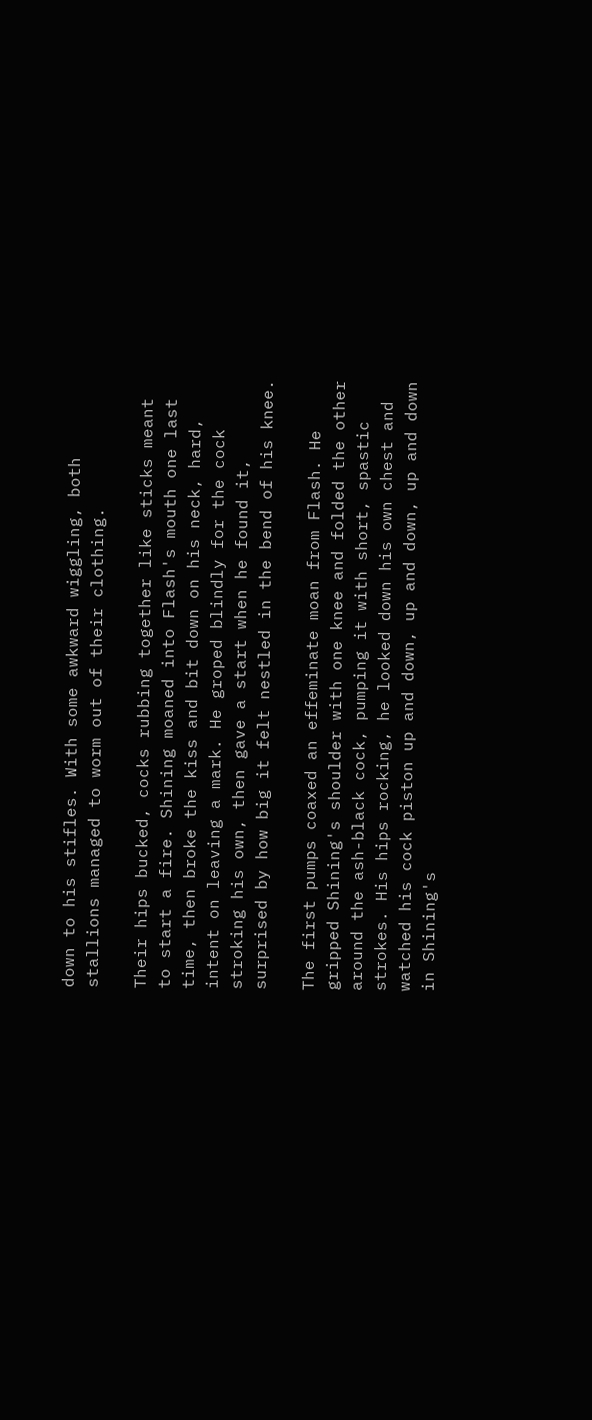down to his stifles. With some awkward wiggling, both stallions managed to worm out of their clothing.

Their hips bucked, cocks rubbing together like sticks meant to start a fire. Shining moaned into Flash's mouth one last time, then broke the kiss and bit down on his neck, hard, intent on leaving a mark. He groped blindly for the cock stroking his own, then gave a start when he found it, surprised by how big it felt nestled in the bend of his knee.

The first pumps coaxed an effeminate moan from Flash. He gripped Shining's shoulder with one knee and folded the other around the ash-black cock, pumping it with short, spastic strokes. His hips rocking, he looked down his own chest and watched his cock piston up and down, up and down, up and down in Shining's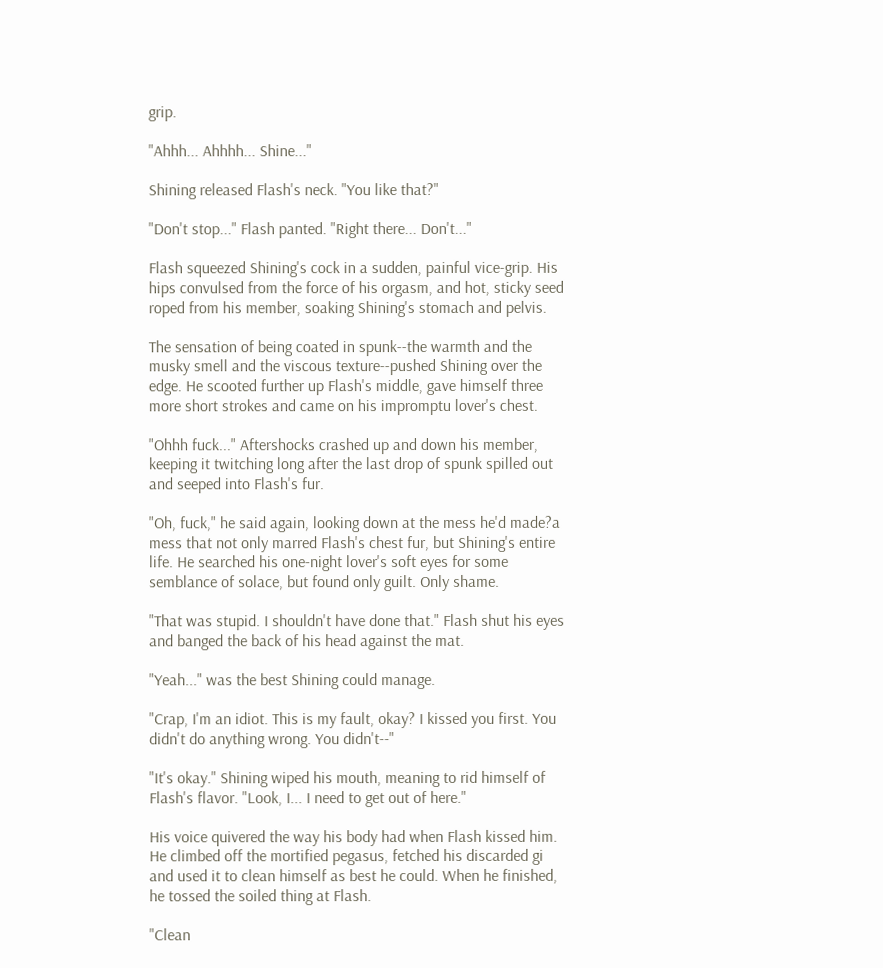grip.

"Ahhh... Ahhhh... Shine..."

Shining released Flash's neck. "You like that?"

"Don't stop..." Flash panted. "Right there... Don't..."

Flash squeezed Shining's cock in a sudden, painful vice-grip. His hips convulsed from the force of his orgasm, and hot, sticky seed roped from his member, soaking Shining's stomach and pelvis.

The sensation of being coated in spunk--the warmth and the musky smell and the viscous texture--pushed Shining over the edge. He scooted further up Flash's middle, gave himself three more short strokes and came on his impromptu lover's chest.

"Ohhh fuck..." Aftershocks crashed up and down his member, keeping it twitching long after the last drop of spunk spilled out and seeped into Flash's fur.

"Oh, fuck," he said again, looking down at the mess he'd made?a mess that not only marred Flash's chest fur, but Shining's entire life. He searched his one-night lover's soft eyes for some semblance of solace, but found only guilt. Only shame.

"That was stupid. I shouldn't have done that." Flash shut his eyes and banged the back of his head against the mat.

"Yeah..." was the best Shining could manage.

"Crap, I'm an idiot. This is my fault, okay? I kissed you first. You didn't do anything wrong. You didn't--"

"It's okay." Shining wiped his mouth, meaning to rid himself of Flash's flavor. "Look, I... I need to get out of here."

His voice quivered the way his body had when Flash kissed him. He climbed off the mortified pegasus, fetched his discarded gi and used it to clean himself as best he could. When he finished, he tossed the soiled thing at Flash.

"Clean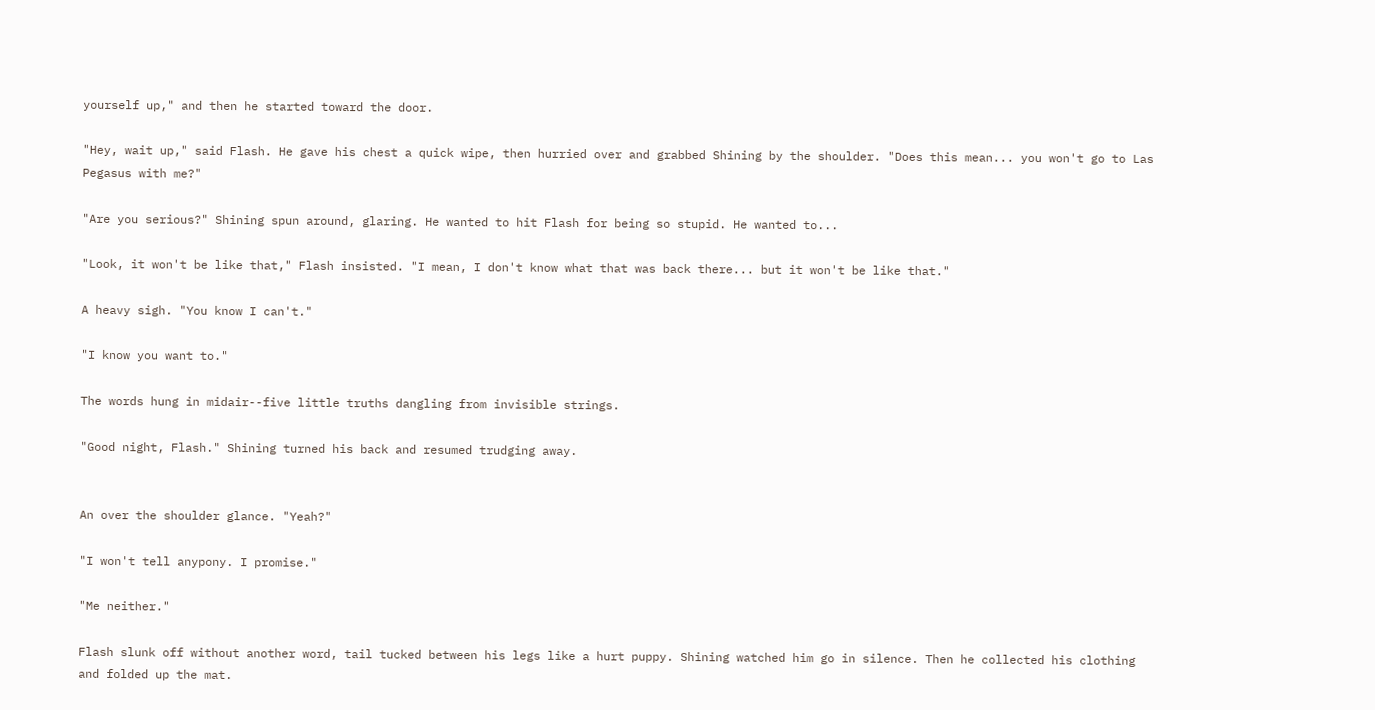yourself up," and then he started toward the door.

"Hey, wait up," said Flash. He gave his chest a quick wipe, then hurried over and grabbed Shining by the shoulder. "Does this mean... you won't go to Las Pegasus with me?"

"Are you serious?" Shining spun around, glaring. He wanted to hit Flash for being so stupid. He wanted to...

"Look, it won't be like that," Flash insisted. "I mean, I don't know what that was back there... but it won't be like that."

A heavy sigh. "You know I can't."

"I know you want to."

The words hung in midair--five little truths dangling from invisible strings.

"Good night, Flash." Shining turned his back and resumed trudging away.


An over the shoulder glance. "Yeah?"

"I won't tell anypony. I promise."

"Me neither."

Flash slunk off without another word, tail tucked between his legs like a hurt puppy. Shining watched him go in silence. Then he collected his clothing and folded up the mat.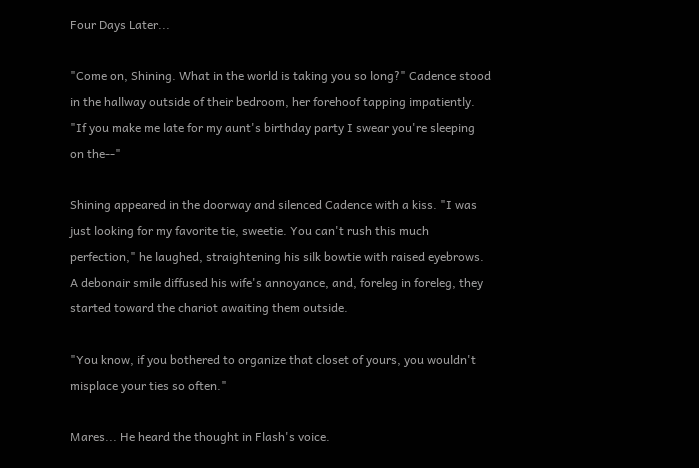Four Days Later...

"Come on, Shining. What in the world is taking you so long?" Cadence stood in the hallway outside of their bedroom, her forehoof tapping impatiently. "If you make me late for my aunt's birthday party I swear you're sleeping on the--"

Shining appeared in the doorway and silenced Cadence with a kiss. "I was just looking for my favorite tie, sweetie. You can't rush this much perfection," he laughed, straightening his silk bowtie with raised eyebrows. A debonair smile diffused his wife's annoyance, and, foreleg in foreleg, they started toward the chariot awaiting them outside.

"You know, if you bothered to organize that closet of yours, you wouldn't misplace your ties so often."

Mares... He heard the thought in Flash's voice.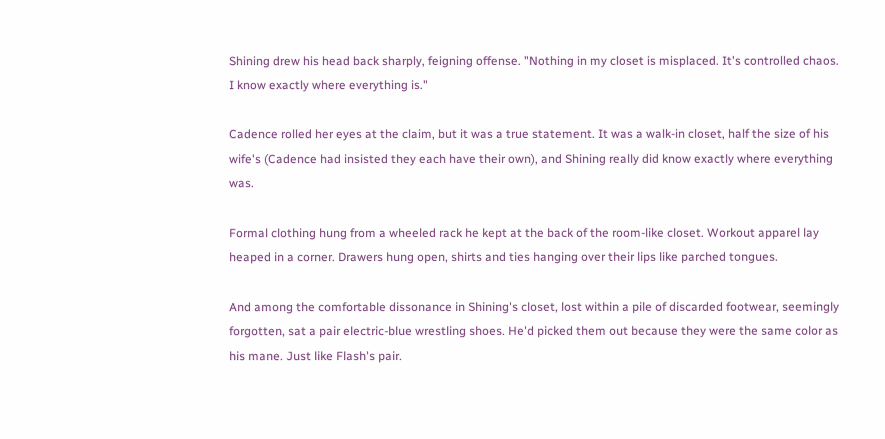Shining drew his head back sharply, feigning offense. "Nothing in my closet is misplaced. It's controlled chaos. I know exactly where everything is."

Cadence rolled her eyes at the claim, but it was a true statement. It was a walk-in closet, half the size of his wife's (Cadence had insisted they each have their own), and Shining really did know exactly where everything was.

Formal clothing hung from a wheeled rack he kept at the back of the room-like closet. Workout apparel lay heaped in a corner. Drawers hung open, shirts and ties hanging over their lips like parched tongues.

And among the comfortable dissonance in Shining's closet, lost within a pile of discarded footwear, seemingly forgotten, sat a pair electric-blue wrestling shoes. He'd picked them out because they were the same color as his mane. Just like Flash's pair.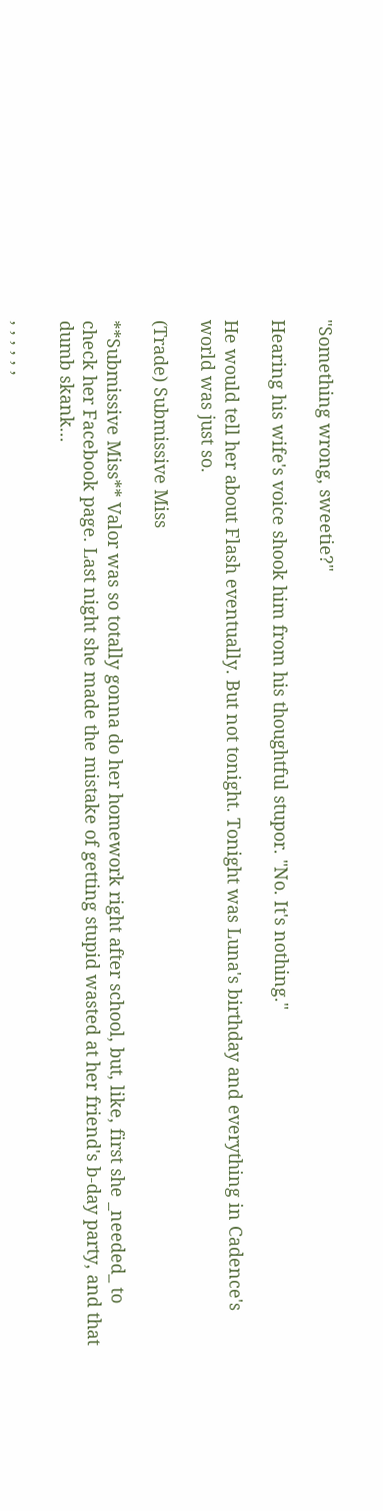"Something wrong, sweetie?"

Hearing his wife's voice shook him from his thoughtful stupor. "No. It's nothing."

He would tell her about Flash eventually. But not tonight. Tonight was Luna's birthday and everything in Cadence's world was just so.

(Trade) Submissive Miss

**Submissive Miss** Valor was so totally gonna do her homework right after school, but, like, first she _needed_ to check her Facebook page. Last night she made the mistake of getting stupid wasted at her friend's b-day party, and that dumb skank...

, , , , , ,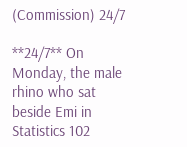(Commission) 24/7

**24/7** On Monday, the male rhino who sat beside Emi in Statistics 102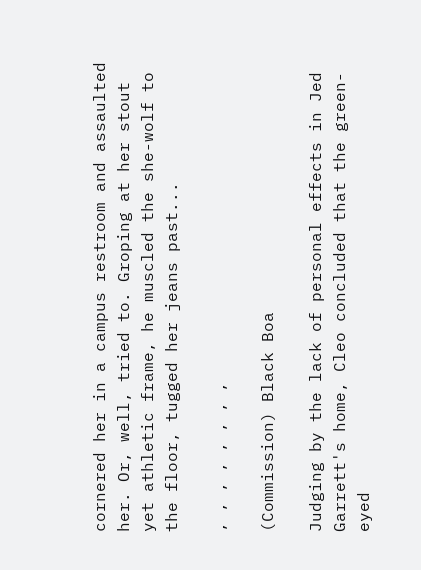cornered her in a campus restroom and assaulted her. Or, well, tried to. Groping at her stout yet athletic frame, he muscled the she-wolf to the floor, tugged her jeans past...

, , , , , , , ,

(Commission) Black Boa

Judging by the lack of personal effects in Jed Garrett's home, Cleo concluded that the green-eyed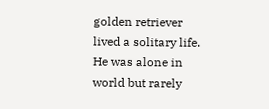golden retriever lived a solitary life. He was alone in world but rarely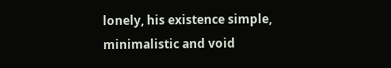lonely, his existence simple, minimalistic and void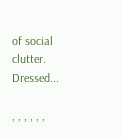of social clutter. Dressed...

, , , , , ,